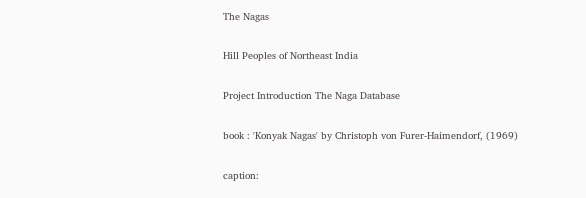The Nagas

Hill Peoples of Northeast India

Project Introduction The Naga Database

book : 'Konyak Nagas' by Christoph von Furer-Haimendorf, (1969)

caption: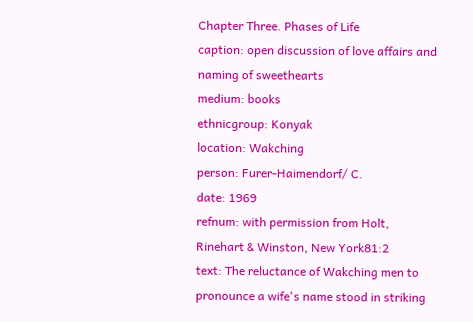Chapter Three. Phases of Life
caption: open discussion of love affairs and naming of sweethearts
medium: books
ethnicgroup: Konyak
location: Wakching
person: Furer-Haimendorf/ C.
date: 1969
refnum: with permission from Holt, Rinehart & Winston, New York81:2
text: The reluctance of Wakching men to pronounce a wife's name stood in striking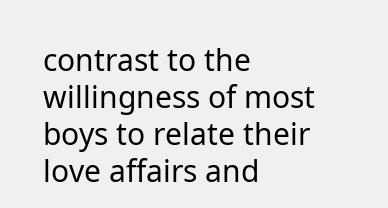contrast to the willingness of most boys to relate their love affairs and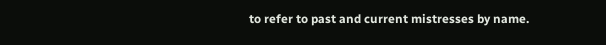to refer to past and current mistresses by name.